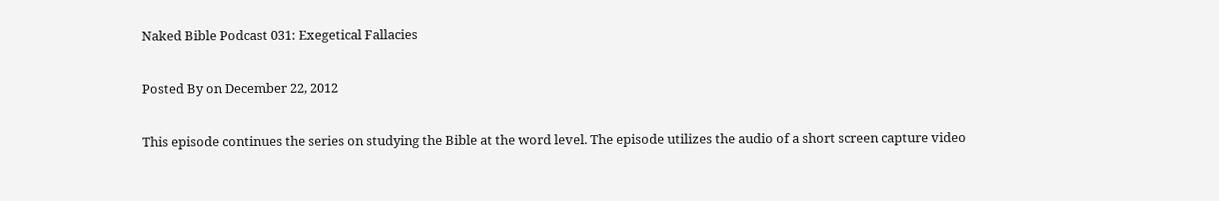Naked Bible Podcast 031: Exegetical Fallacies

Posted By on December 22, 2012

This episode continues the series on studying the Bible at the word level. The episode utilizes the audio of a short screen capture video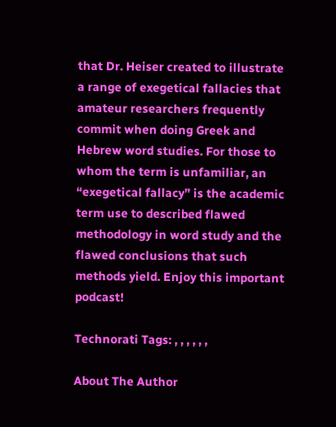that Dr. Heiser created to illustrate a range of exegetical fallacies that amateur researchers frequently commit when doing Greek and Hebrew word studies. For those to whom the term is unfamiliar, an “exegetical fallacy” is the academic term use to described flawed methodology in word study and the flawed conclusions that such methods yield. Enjoy this important podcast!

Technorati Tags: , , , , , ,

About The Author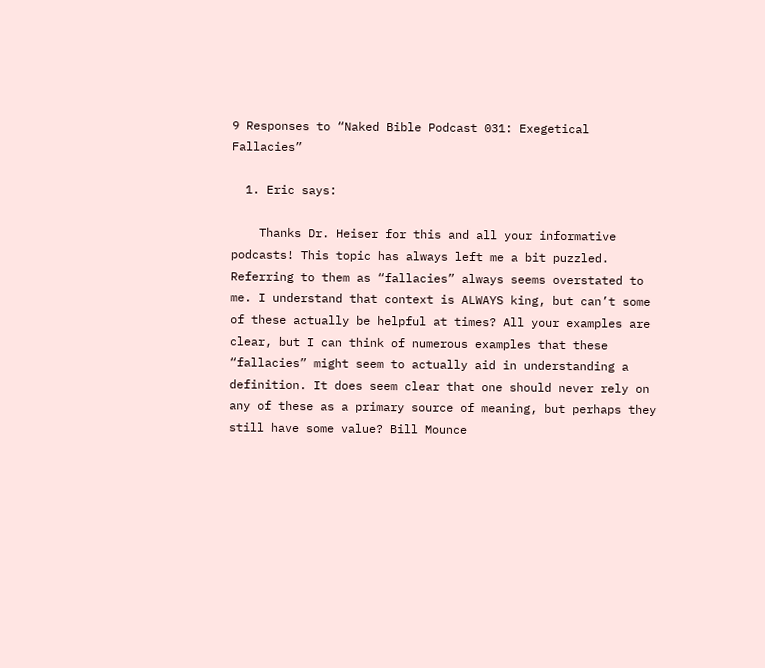9 Responses to “Naked Bible Podcast 031: Exegetical Fallacies”

  1. Eric says:

    Thanks Dr. Heiser for this and all your informative podcasts! This topic has always left me a bit puzzled. Referring to them as “fallacies” always seems overstated to me. I understand that context is ALWAYS king, but can’t some of these actually be helpful at times? All your examples are clear, but I can think of numerous examples that these “fallacies” might seem to actually aid in understanding a definition. It does seem clear that one should never rely on any of these as a primary source of meaning, but perhaps they still have some value? Bill Mounce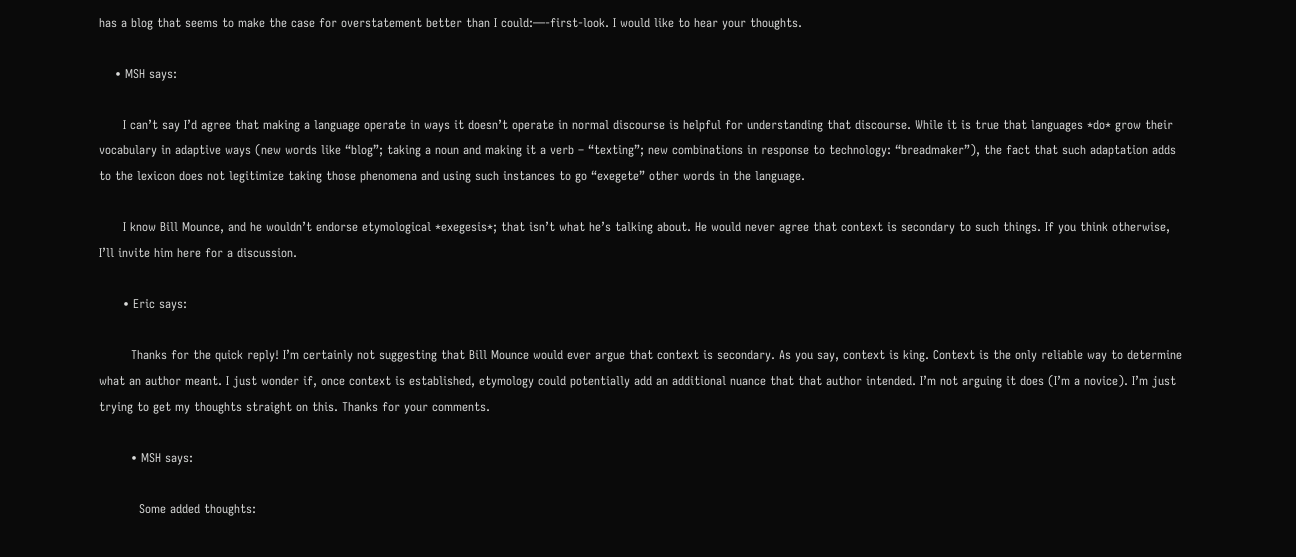has a blog that seems to make the case for overstatement better than I could:—-first-look. I would like to hear your thoughts.

    • MSH says:

      I can’t say I’d agree that making a language operate in ways it doesn’t operate in normal discourse is helpful for understanding that discourse. While it is true that languages *do* grow their vocabulary in adaptive ways (new words like “blog”; taking a noun and making it a verb – “texting”; new combinations in response to technology: “breadmaker”), the fact that such adaptation adds to the lexicon does not legitimize taking those phenomena and using such instances to go “exegete” other words in the language.

      I know Bill Mounce, and he wouldn’t endorse etymological *exegesis*; that isn’t what he’s talking about. He would never agree that context is secondary to such things. If you think otherwise, I’ll invite him here for a discussion.

      • Eric says:

        Thanks for the quick reply! I’m certainly not suggesting that Bill Mounce would ever argue that context is secondary. As you say, context is king. Context is the only reliable way to determine what an author meant. I just wonder if, once context is established, etymology could potentially add an additional nuance that that author intended. I’m not arguing it does (I’m a novice). I’m just trying to get my thoughts straight on this. Thanks for your comments.

        • MSH says:

          Some added thoughts: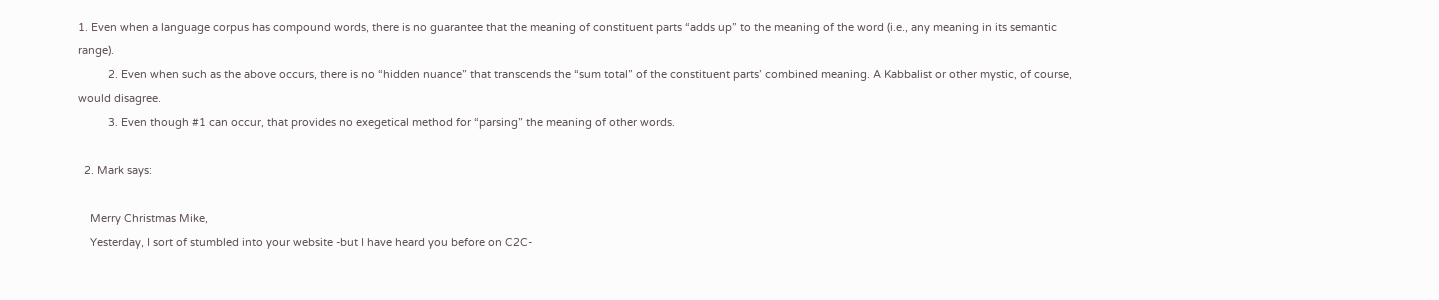1. Even when a language corpus has compound words, there is no guarantee that the meaning of constituent parts “adds up” to the meaning of the word (i.e., any meaning in its semantic range).
          2. Even when such as the above occurs, there is no “hidden nuance” that transcends the “sum total” of the constituent parts’ combined meaning. A Kabbalist or other mystic, of course, would disagree.
          3. Even though #1 can occur, that provides no exegetical method for “parsing” the meaning of other words.

  2. Mark says:

    Merry Christmas Mike,
    Yesterday, I sort of stumbled into your website -but I have heard you before on C2C-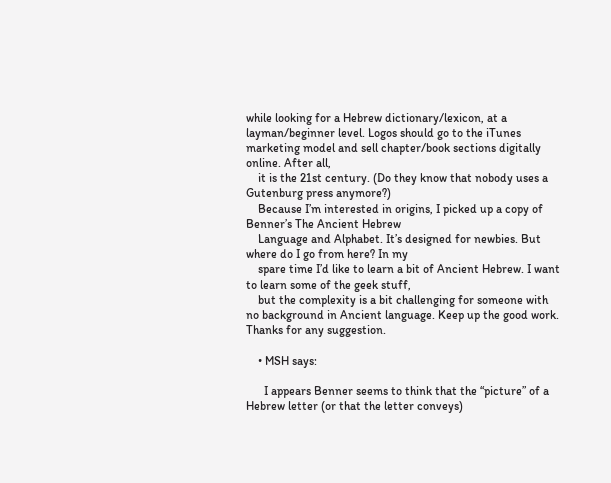while looking for a Hebrew dictionary/lexicon, at a layman/beginner level. Logos should go to the iTunes marketing model and sell chapter/book sections digitally online. After all,
    it is the 21st century. (Do they know that nobody uses a Gutenburg press anymore?)
    Because I’m interested in origins, I picked up a copy of Benner’s The Ancient Hebrew
    Language and Alphabet. It’s designed for newbies. But where do I go from here? In my
    spare time I’d like to learn a bit of Ancient Hebrew. I want to learn some of the geek stuff,
    but the complexity is a bit challenging for someone with no background in Ancient language. Keep up the good work. Thanks for any suggestion.

    • MSH says:

      I appears Benner seems to think that the “picture” of a Hebrew letter (or that the letter conveys)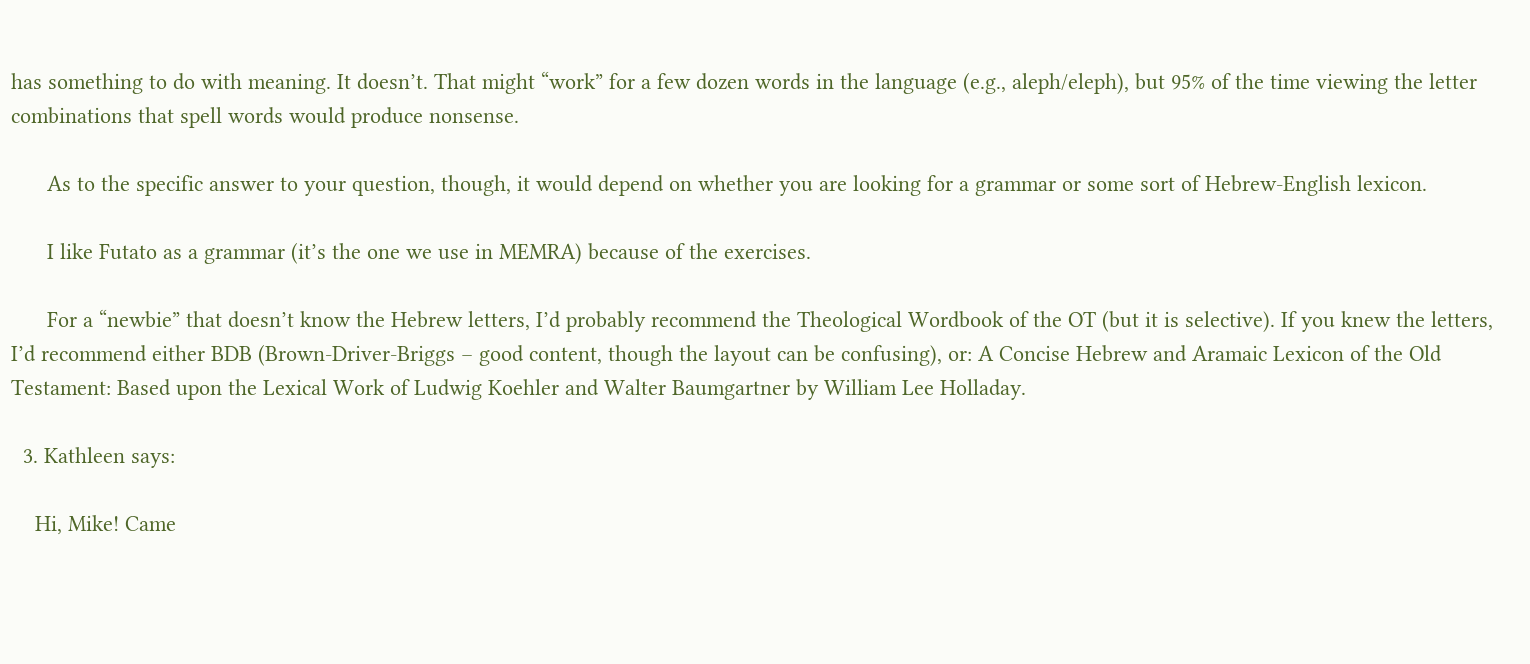has something to do with meaning. It doesn’t. That might “work” for a few dozen words in the language (e.g., aleph/eleph), but 95% of the time viewing the letter combinations that spell words would produce nonsense.

      As to the specific answer to your question, though, it would depend on whether you are looking for a grammar or some sort of Hebrew-English lexicon.

      I like Futato as a grammar (it’s the one we use in MEMRA) because of the exercises.

      For a “newbie” that doesn’t know the Hebrew letters, I’d probably recommend the Theological Wordbook of the OT (but it is selective). If you knew the letters, I’d recommend either BDB (Brown-Driver-Briggs – good content, though the layout can be confusing), or: A Concise Hebrew and Aramaic Lexicon of the Old Testament: Based upon the Lexical Work of Ludwig Koehler and Walter Baumgartner by William Lee Holladay.

  3. Kathleen says:

    Hi, Mike! Came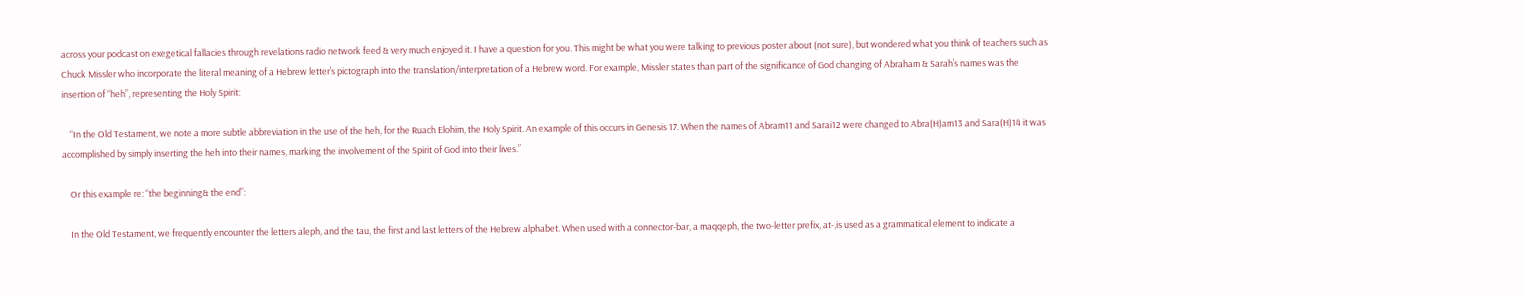across your podcast on exegetical fallacies through revelations radio network feed & very much enjoyed it. I have a question for you. This might be what you were talking to previous poster about (not sure), but wondered what you think of teachers such as Chuck Missler who incorporate the literal meaning of a Hebrew letter’s pictograph into the translation/interpretation of a Hebrew word. For example, Missler states than part of the significance of God changing of Abraham & Sarah’s names was the insertion of “heh”, representing the Holy Spirit:

    “In the Old Testament, we note a more subtle abbreviation in the use of the heh, for the Ruach Elohim, the Holy Spirit. An example of this occurs in Genesis 17. When the names of Abram11 and Sarai12 were changed to Abra(H)am13 and Sara(H)14 it was accomplished by simply inserting the heh into their names, marking the involvement of the Spirit of God into their lives.”

    Or this example re: “the beginning& the end”:

    In the Old Testament, we frequently encounter the letters aleph, and the tau, the first and last letters of the Hebrew alphabet. When used with a connector-bar, a maqqeph, the two-letter prefix, at-,is used as a grammatical element to indicate a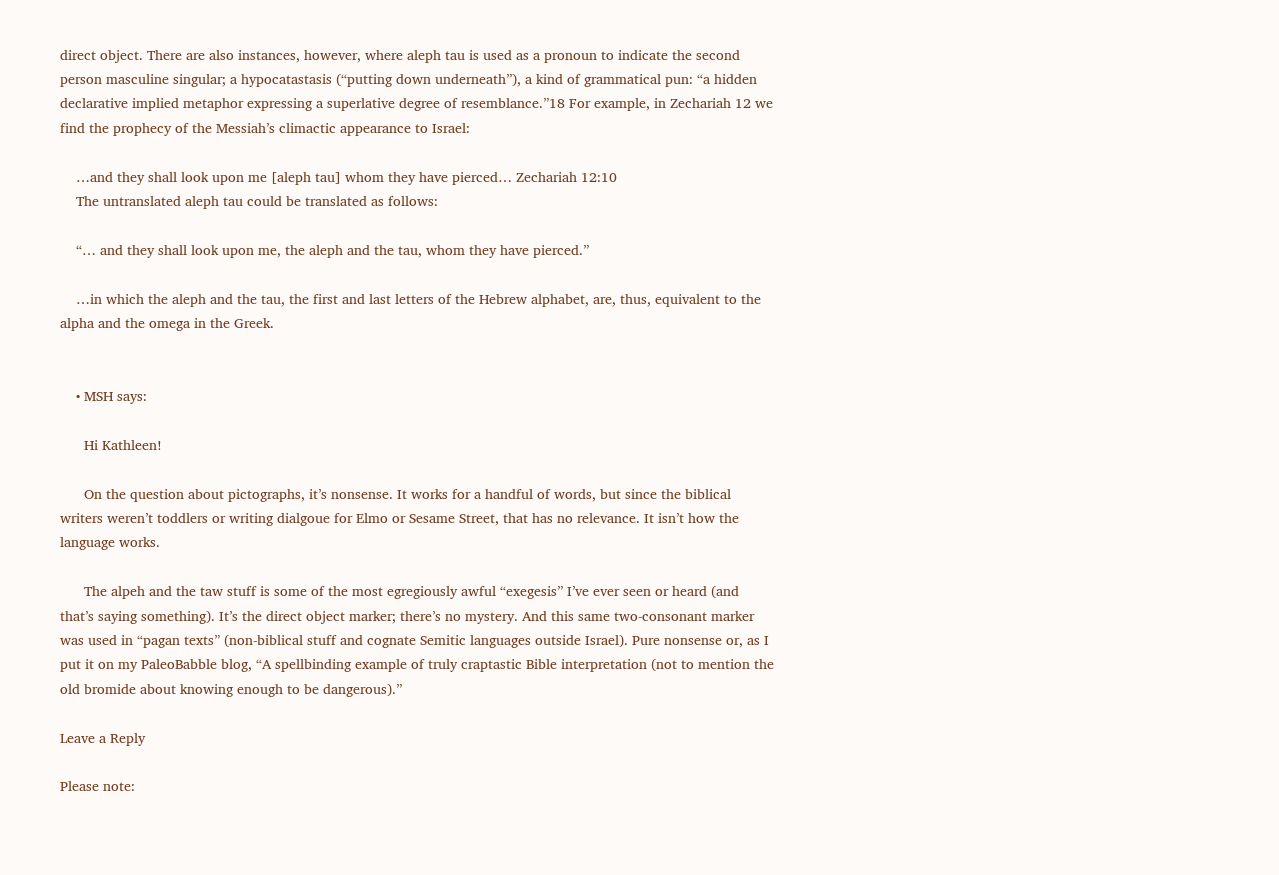direct object. There are also instances, however, where aleph tau is used as a pronoun to indicate the second person masculine singular; a hypocatastasis (“putting down underneath”), a kind of grammatical pun: “a hidden declarative implied metaphor expressing a superlative degree of resemblance.”18 For example, in Zechariah 12 we find the prophecy of the Messiah’s climactic appearance to Israel:

    …and they shall look upon me [aleph tau] whom they have pierced… Zechariah 12:10
    The untranslated aleph tau could be translated as follows:

    “… and they shall look upon me, the aleph and the tau, whom they have pierced.”

    …in which the aleph and the tau, the first and last letters of the Hebrew alphabet, are, thus, equivalent to the alpha and the omega in the Greek.


    • MSH says:

      Hi Kathleen!

      On the question about pictographs, it’s nonsense. It works for a handful of words, but since the biblical writers weren’t toddlers or writing dialgoue for Elmo or Sesame Street, that has no relevance. It isn’t how the language works.

      The alpeh and the taw stuff is some of the most egregiously awful “exegesis” I’ve ever seen or heard (and that’s saying something). It’s the direct object marker; there’s no mystery. And this same two-consonant marker was used in “pagan texts” (non-biblical stuff and cognate Semitic languages outside Israel). Pure nonsense or, as I put it on my PaleoBabble blog, “A spellbinding example of truly craptastic Bible interpretation (not to mention the old bromide about knowing enough to be dangerous).”

Leave a Reply

Please note: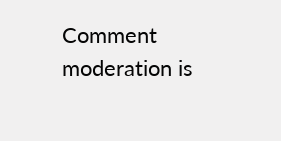Comment moderation is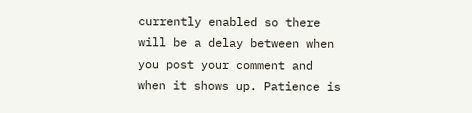currently enabled so there will be a delay between when you post your comment and when it shows up. Patience is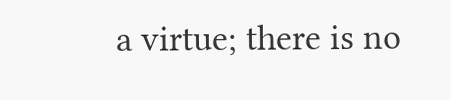a virtue; there is no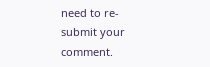need to re-submit your comment.